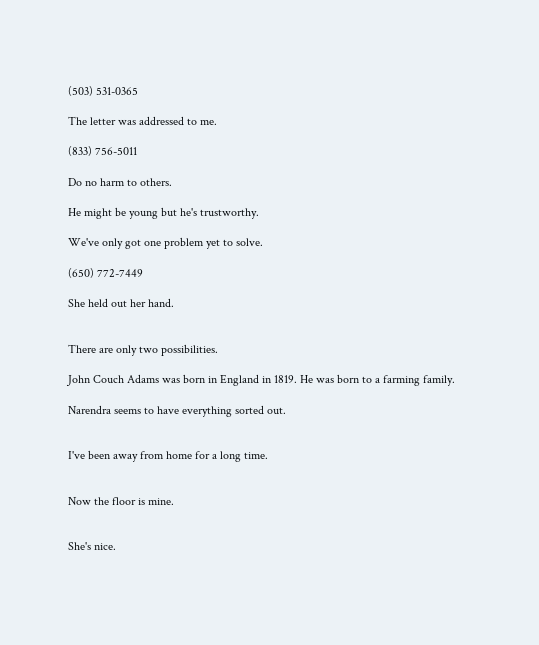(503) 531-0365

The letter was addressed to me.

(833) 756-5011

Do no harm to others.

He might be young but he's trustworthy.

We've only got one problem yet to solve.

(650) 772-7449

She held out her hand.


There are only two possibilities.

John Couch Adams was born in England in 1819. He was born to a farming family.

Narendra seems to have everything sorted out.


I've been away from home for a long time.


Now the floor is mine.


She's nice.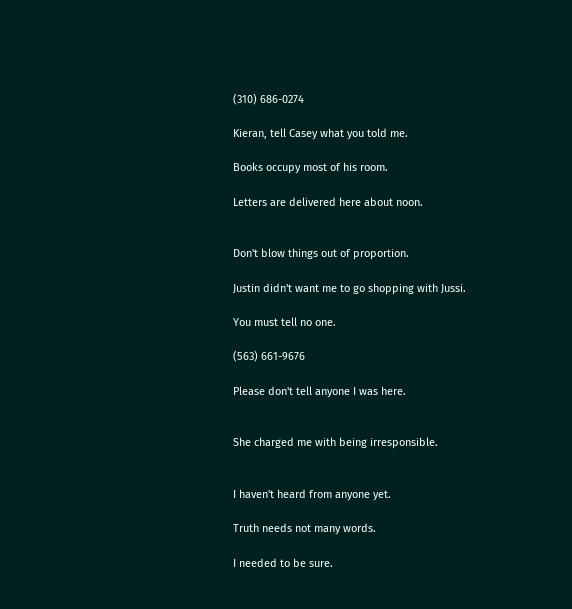(310) 686-0274

Kieran, tell Casey what you told me.

Books occupy most of his room.

Letters are delivered here about noon.


Don't blow things out of proportion.

Justin didn't want me to go shopping with Jussi.

You must tell no one.

(563) 661-9676

Please don't tell anyone I was here.


She charged me with being irresponsible.


I haven't heard from anyone yet.

Truth needs not many words.

I needed to be sure.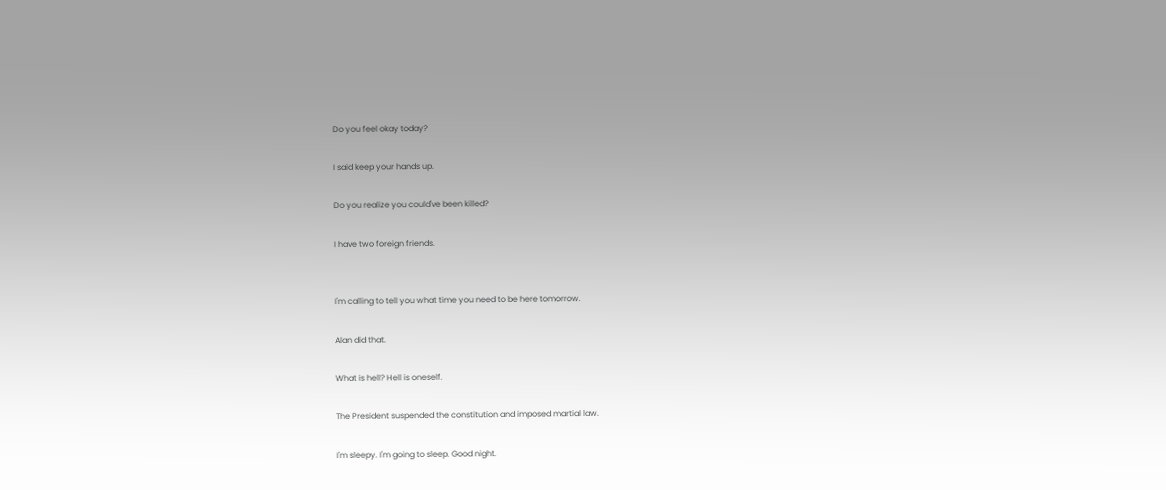Do you feel okay today?

I said keep your hands up.

Do you realize you could've been killed?

I have two foreign friends.


I'm calling to tell you what time you need to be here tomorrow.

Alan did that.

What is hell? Hell is oneself.

The President suspended the constitution and imposed martial law.

I'm sleepy. I'm going to sleep. Good night.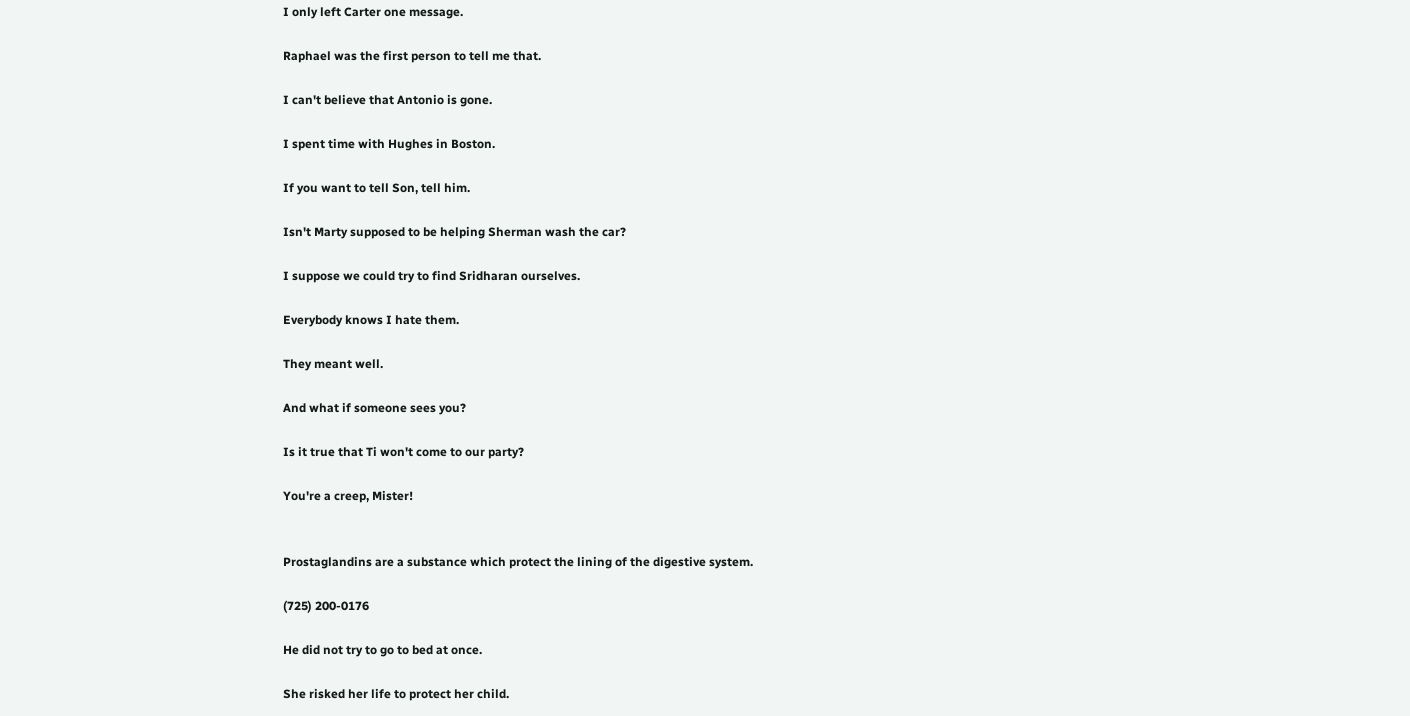I only left Carter one message.

Raphael was the first person to tell me that.

I can't believe that Antonio is gone.

I spent time with Hughes in Boston.

If you want to tell Son, tell him.

Isn't Marty supposed to be helping Sherman wash the car?

I suppose we could try to find Sridharan ourselves.

Everybody knows I hate them.

They meant well.

And what if someone sees you?

Is it true that Ti won't come to our party?

You're a creep, Mister!


Prostaglandins are a substance which protect the lining of the digestive system.

(725) 200-0176

He did not try to go to bed at once.

She risked her life to protect her child.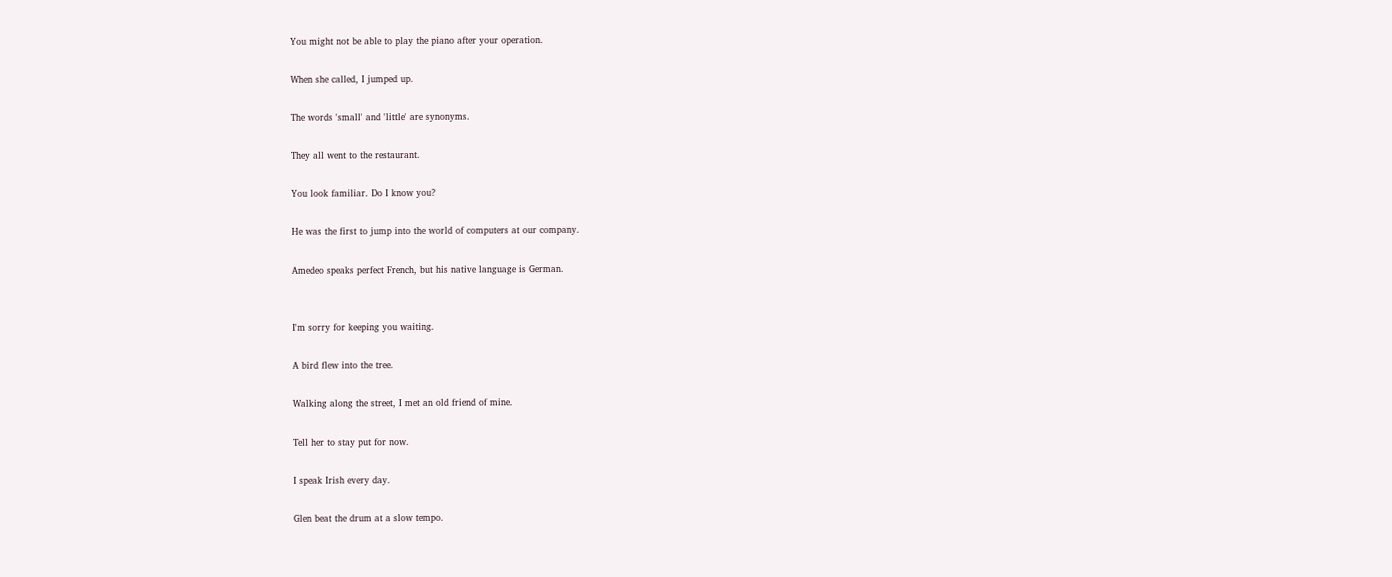You might not be able to play the piano after your operation.

When she called, I jumped up.

The words 'small' and 'little' are synonyms.

They all went to the restaurant.

You look familiar. Do I know you?

He was the first to jump into the world of computers at our company.

Amedeo speaks perfect French, but his native language is German.


I'm sorry for keeping you waiting.

A bird flew into the tree.

Walking along the street, I met an old friend of mine.

Tell her to stay put for now.

I speak Irish every day.

Glen beat the drum at a slow tempo.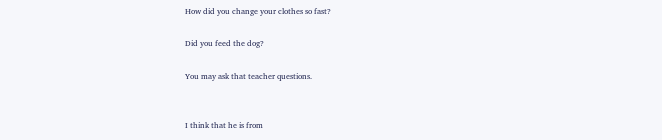How did you change your clothes so fast?

Did you feed the dog?

You may ask that teacher questions.


I think that he is from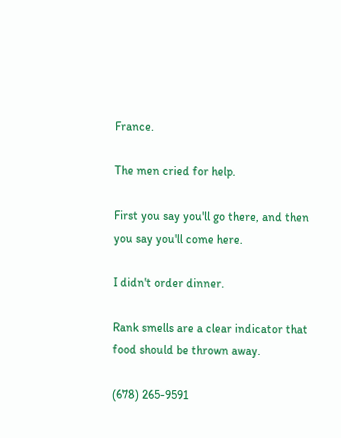France.

The men cried for help.

First you say you'll go there, and then you say you'll come here.

I didn't order dinner.

Rank smells are a clear indicator that food should be thrown away.

(678) 265-9591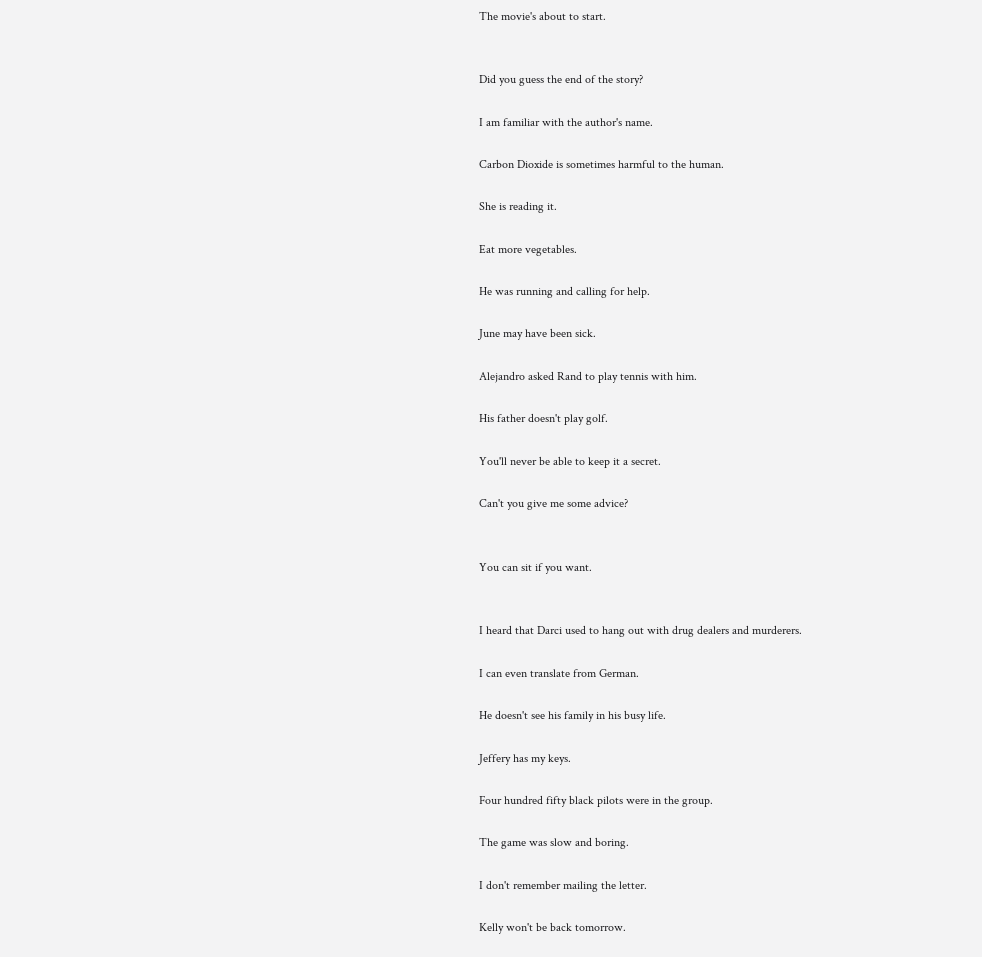The movie's about to start.


Did you guess the end of the story?

I am familiar with the author's name.

Carbon Dioxide is sometimes harmful to the human.

She is reading it.

Eat more vegetables.

He was running and calling for help.

June may have been sick.

Alejandro asked Rand to play tennis with him.

His father doesn't play golf.

You'll never be able to keep it a secret.

Can't you give me some advice?


You can sit if you want.


I heard that Darci used to hang out with drug dealers and murderers.

I can even translate from German.

He doesn't see his family in his busy life.

Jeffery has my keys.

Four hundred fifty black pilots were in the group.

The game was slow and boring.

I don't remember mailing the letter.

Kelly won't be back tomorrow.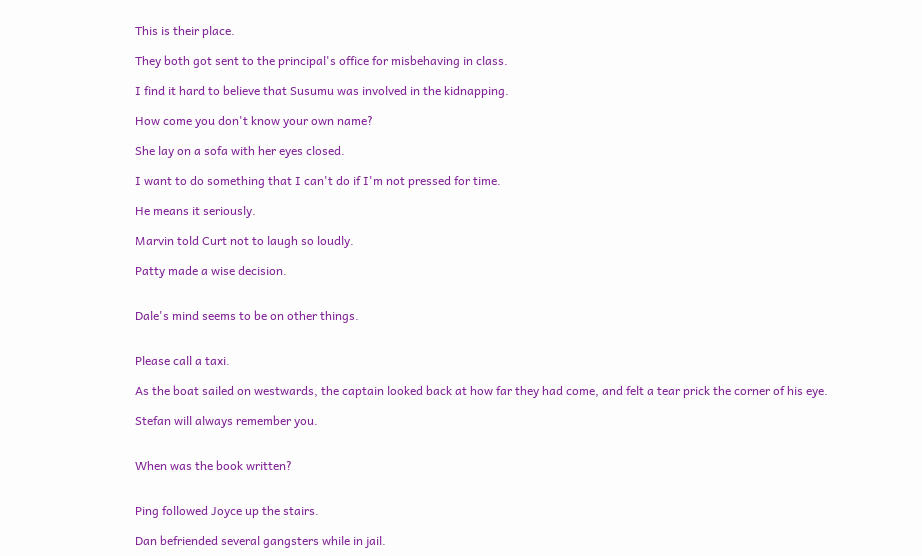This is their place.

They both got sent to the principal's office for misbehaving in class.

I find it hard to believe that Susumu was involved in the kidnapping.

How come you don't know your own name?

She lay on a sofa with her eyes closed.

I want to do something that I can't do if I'm not pressed for time.

He means it seriously.

Marvin told Curt not to laugh so loudly.

Patty made a wise decision.


Dale's mind seems to be on other things.


Please call a taxi.

As the boat sailed on westwards, the captain looked back at how far they had come, and felt a tear prick the corner of his eye.

Stefan will always remember you.


When was the book written?


Ping followed Joyce up the stairs.

Dan befriended several gangsters while in jail.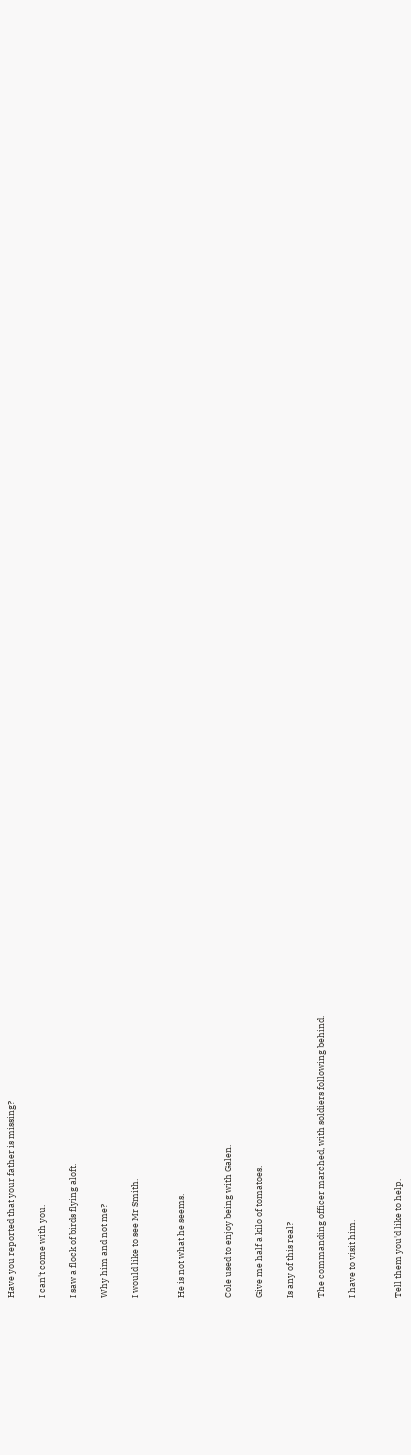Have you reported that your father is missing?

I can't come with you.

I saw a flock of birds flying aloft.

Why him and not me?

I would like to see Mr Smith.


He is not what he seems.


Cole used to enjoy being with Galen.

Give me half a kilo of tomatoes.

Is any of this real?

The commanding officer marched, with soldiers following behind.

I have to visit him.


Tell them you'd like to help.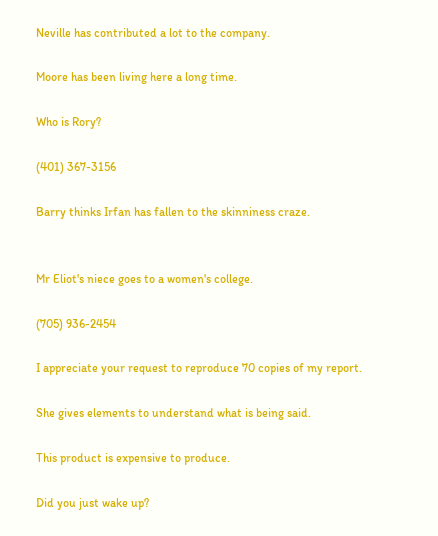Neville has contributed a lot to the company.

Moore has been living here a long time.

Who is Rory?

(401) 367-3156

Barry thinks Irfan has fallen to the skinniness craze.


Mr Eliot's niece goes to a women's college.

(705) 936-2454

I appreciate your request to reproduce 70 copies of my report.

She gives elements to understand what is being said.

This product is expensive to produce.

Did you just wake up?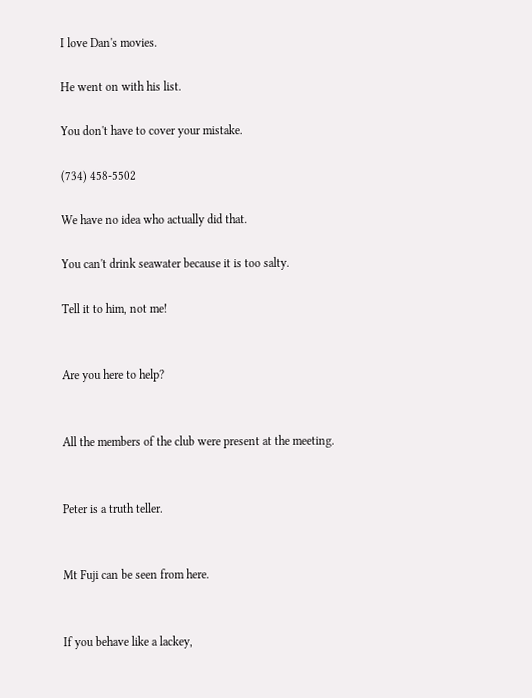I love Dan's movies.

He went on with his list.

You don't have to cover your mistake.

(734) 458-5502

We have no idea who actually did that.

You can't drink seawater because it is too salty.

Tell it to him, not me!


Are you here to help?


All the members of the club were present at the meeting.


Peter is a truth teller.


Mt Fuji can be seen from here.


If you behave like a lackey,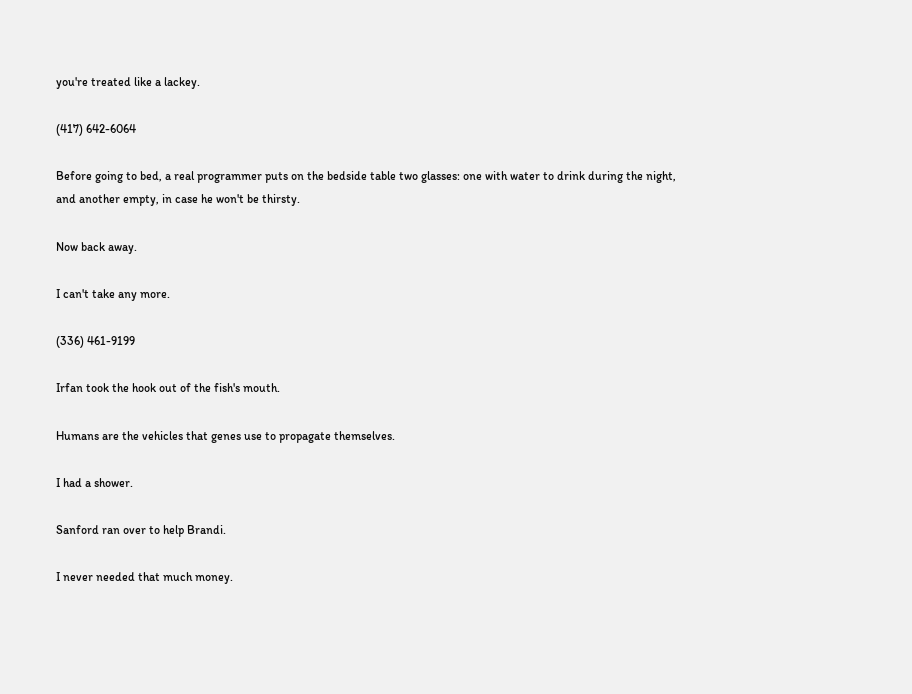you're treated like a lackey.

(417) 642-6064

Before going to bed, a real programmer puts on the bedside table two glasses: one with water to drink during the night, and another empty, in case he won't be thirsty.

Now back away.

I can't take any more.

(336) 461-9199

Irfan took the hook out of the fish's mouth.

Humans are the vehicles that genes use to propagate themselves.

I had a shower.

Sanford ran over to help Brandi.

I never needed that much money.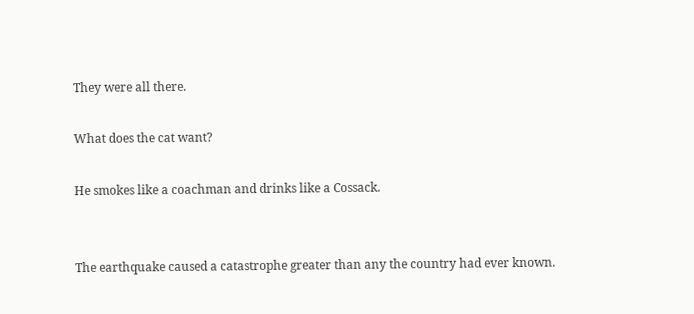They were all there.

What does the cat want?

He smokes like a coachman and drinks like a Cossack.


The earthquake caused a catastrophe greater than any the country had ever known.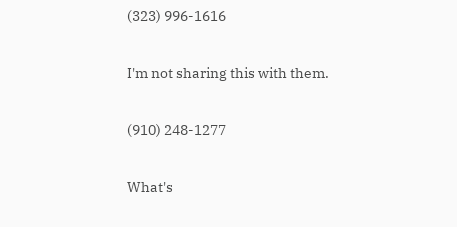(323) 996-1616

I'm not sharing this with them.

(910) 248-1277

What's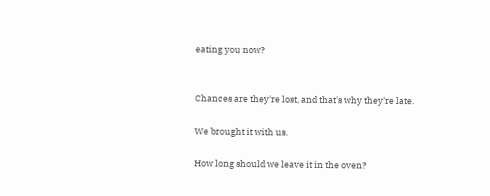eating you now?


Chances are they're lost, and that's why they're late.

We brought it with us.

How long should we leave it in the oven?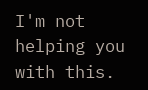I'm not helping you with this.